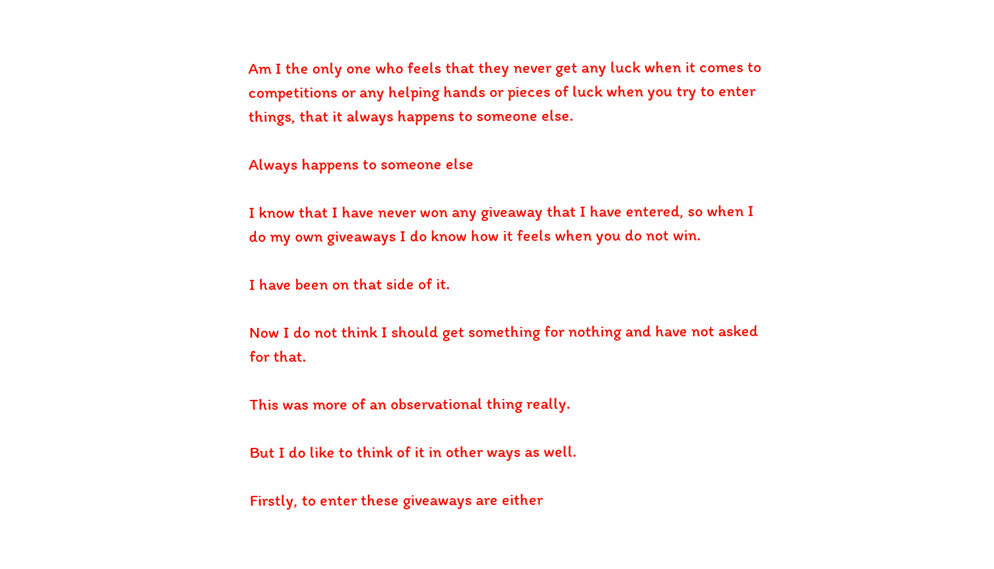Am I the only one who feels that they never get any luck when it comes to competitions or any helping hands or pieces of luck when you try to enter things, that it always happens to someone else.

Always happens to someone else

I know that I have never won any giveaway that I have entered, so when I do my own giveaways I do know how it feels when you do not win.

I have been on that side of it.

Now I do not think I should get something for nothing and have not asked for that.

This was more of an observational thing really.

But I do like to think of it in other ways as well.

Firstly, to enter these giveaways are either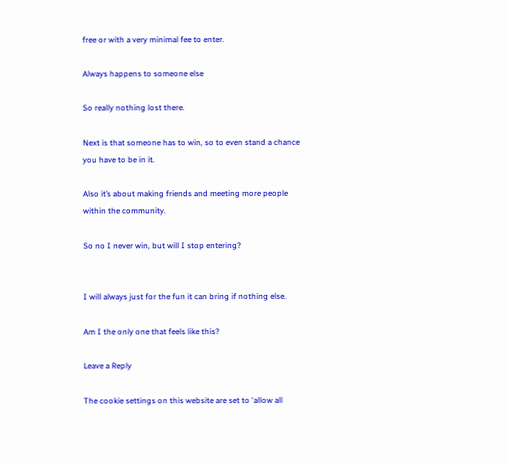free or with a very minimal fee to enter.

Always happens to someone else

So really nothing lost there.

Next is that someone has to win, so to even stand a chance you have to be in it.

Also it’s about making friends and meeting more people within the community.

So no I never win, but will I stop entering?


I will always just for the fun it can bring if nothing else.

Am I the only one that feels like this?

Leave a Reply

The cookie settings on this website are set to 'allow all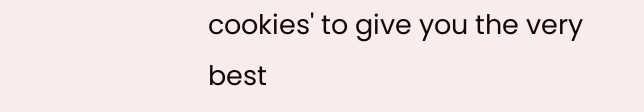cookies' to give you the very best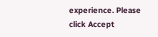experience. Please click Accept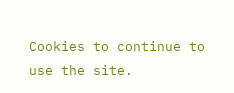Cookies to continue to use the site.